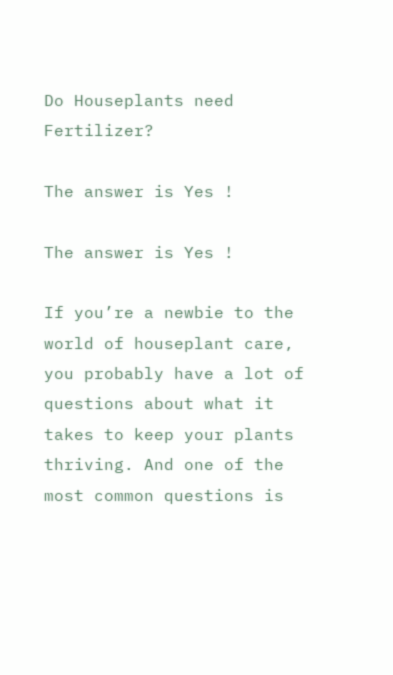Do Houseplants need Fertilizer?

The answer is Yes !

The answer is Yes !

If you’re a newbie to the world of houseplant care, you probably have a lot of questions about what it takes to keep your plants thriving. And one of the most common questions is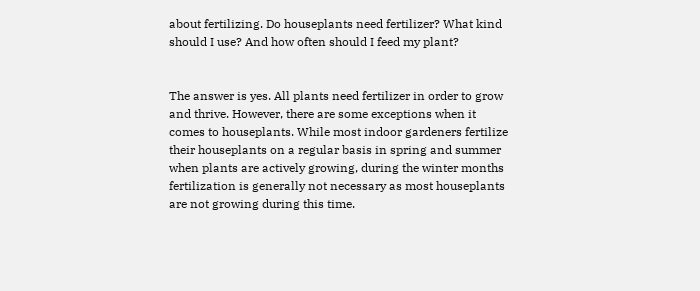about fertilizing. Do houseplants need fertilizer? What kind should I use? And how often should I feed my plant?


The answer is yes. All plants need fertilizer in order to grow and thrive. However, there are some exceptions when it comes to houseplants. While most indoor gardeners fertilize their houseplants on a regular basis in spring and summer when plants are actively growing, during the winter months fertilization is generally not necessary as most houseplants are not growing during this time.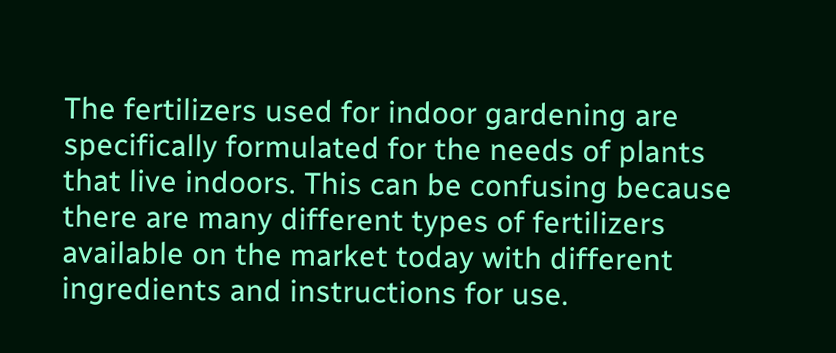The fertilizers used for indoor gardening are specifically formulated for the needs of plants that live indoors. This can be confusing because there are many different types of fertilizers available on the market today with different ingredients and instructions for use.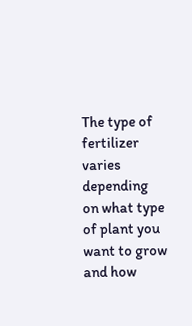The type of fertilizer varies depending on what type of plant you want to grow and how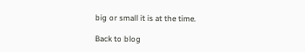big or small it is at the time.

Back to blog